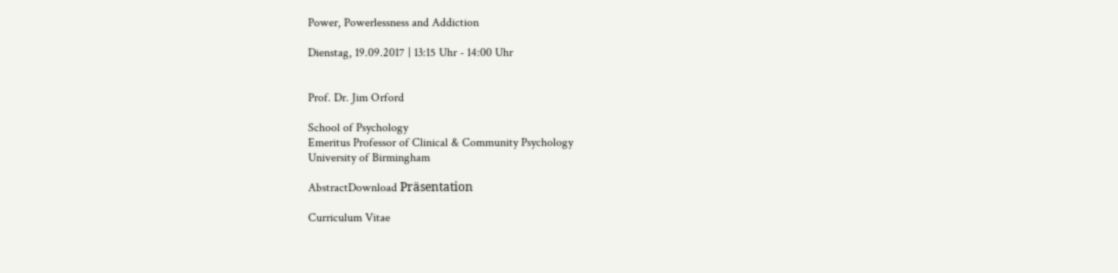Power, Powerlessness and Addiction

Dienstag, 19.09.2017 | 13:15 Uhr - 14:00 Uhr


Prof. Dr. Jim Orford

School of Psychology
Emeritus Professor of Clinical & Community Psychology
University of Birmingham

AbstractDownload Präsentation

Curriculum Vitae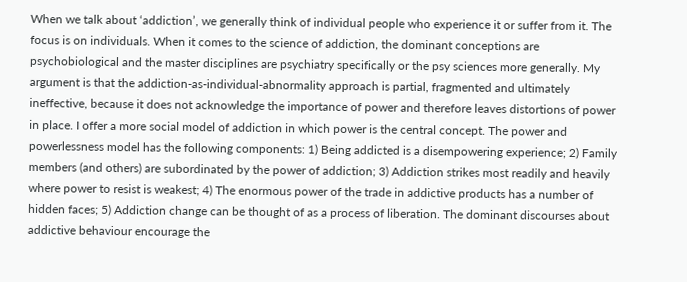When we talk about ‘addiction’, we generally think of individual people who experience it or suffer from it. The focus is on individuals. When it comes to the science of addiction, the dominant conceptions are psychobiological and the master disciplines are psychiatry specifically or the psy sciences more generally. My argument is that the addiction-as-individual-abnormality approach is partial, fragmented and ultimately ineffective, because it does not acknowledge the importance of power and therefore leaves distortions of power in place. I offer a more social model of addiction in which power is the central concept. The power and powerlessness model has the following components: 1) Being addicted is a disempowering experience; 2) Family members (and others) are subordinated by the power of addiction; 3) Addiction strikes most readily and heavily where power to resist is weakest; 4) The enormous power of the trade in addictive products has a number of hidden faces; 5) Addiction change can be thought of as a process of liberation. The dominant discourses about addictive behaviour encourage the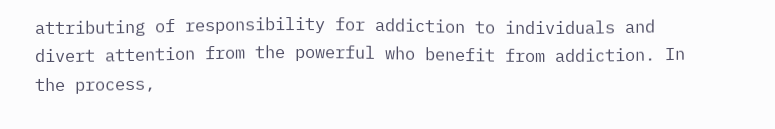attributing of responsibility for addiction to individuals and divert attention from the powerful who benefit from addiction. In the process,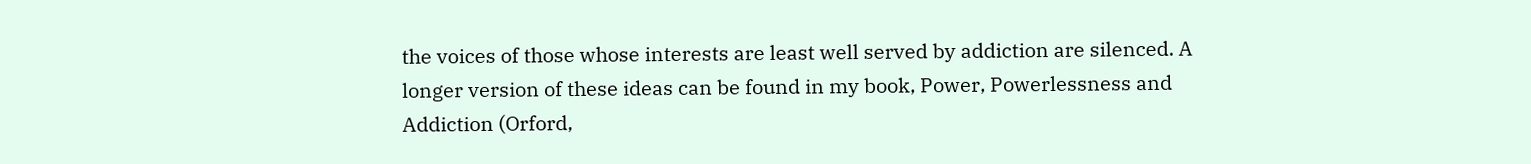the voices of those whose interests are least well served by addiction are silenced. A longer version of these ideas can be found in my book, Power, Powerlessness and Addiction (Orford,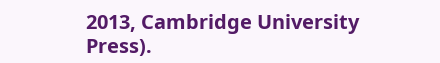2013, Cambridge University Press).